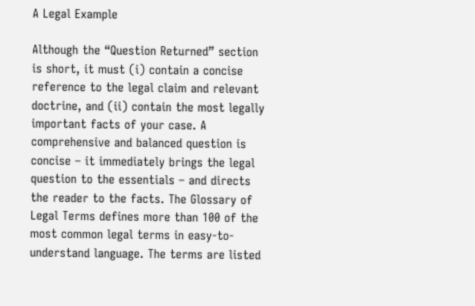A Legal Example

Although the “Question Returned” section is short, it must (i) contain a concise reference to the legal claim and relevant doctrine, and (ii) contain the most legally important facts of your case. A comprehensive and balanced question is concise – it immediately brings the legal question to the essentials – and directs the reader to the facts. The Glossary of Legal Terms defines more than 100 of the most common legal terms in easy-to-understand language. The terms are listed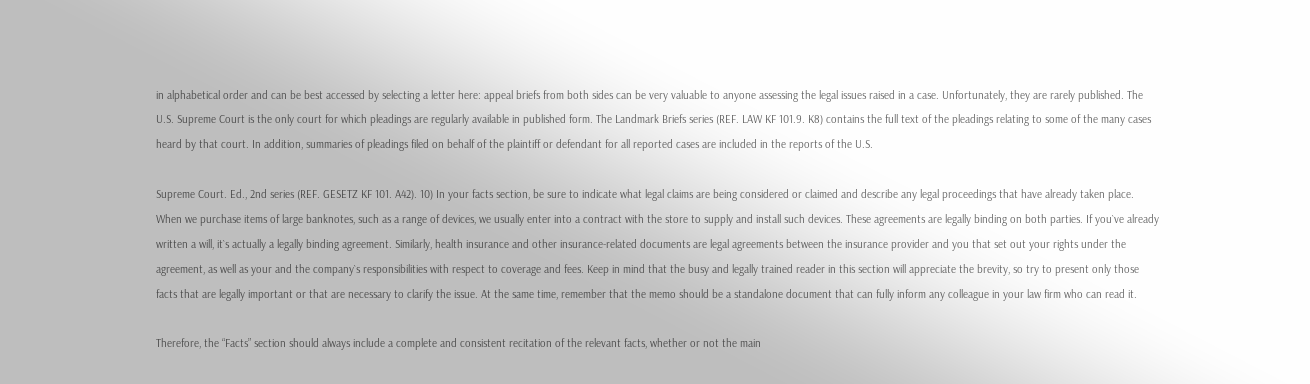in alphabetical order and can be best accessed by selecting a letter here: appeal briefs from both sides can be very valuable to anyone assessing the legal issues raised in a case. Unfortunately, they are rarely published. The U.S. Supreme Court is the only court for which pleadings are regularly available in published form. The Landmark Briefs series (REF. LAW KF 101.9. K8) contains the full text of the pleadings relating to some of the many cases heard by that court. In addition, summaries of pleadings filed on behalf of the plaintiff or defendant for all reported cases are included in the reports of the U.S.

Supreme Court. Ed., 2nd series (REF. GESETZ KF 101. A42). 10) In your facts section, be sure to indicate what legal claims are being considered or claimed and describe any legal proceedings that have already taken place. When we purchase items of large banknotes, such as a range of devices, we usually enter into a contract with the store to supply and install such devices. These agreements are legally binding on both parties. If you`ve already written a will, it`s actually a legally binding agreement. Similarly, health insurance and other insurance-related documents are legal agreements between the insurance provider and you that set out your rights under the agreement, as well as your and the company`s responsibilities with respect to coverage and fees. Keep in mind that the busy and legally trained reader in this section will appreciate the brevity, so try to present only those facts that are legally important or that are necessary to clarify the issue. At the same time, remember that the memo should be a standalone document that can fully inform any colleague in your law firm who can read it.

Therefore, the “Facts” section should always include a complete and consistent recitation of the relevant facts, whether or not the main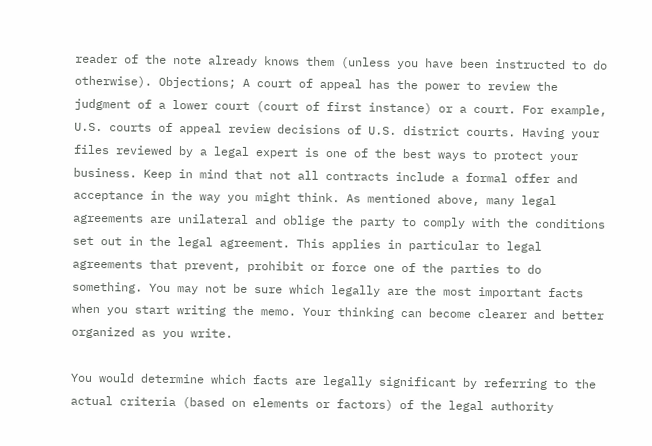reader of the note already knows them (unless you have been instructed to do otherwise). Objections; A court of appeal has the power to review the judgment of a lower court (court of first instance) or a court. For example, U.S. courts of appeal review decisions of U.S. district courts. Having your files reviewed by a legal expert is one of the best ways to protect your business. Keep in mind that not all contracts include a formal offer and acceptance in the way you might think. As mentioned above, many legal agreements are unilateral and oblige the party to comply with the conditions set out in the legal agreement. This applies in particular to legal agreements that prevent, prohibit or force one of the parties to do something. You may not be sure which legally are the most important facts when you start writing the memo. Your thinking can become clearer and better organized as you write.

You would determine which facts are legally significant by referring to the actual criteria (based on elements or factors) of the legal authority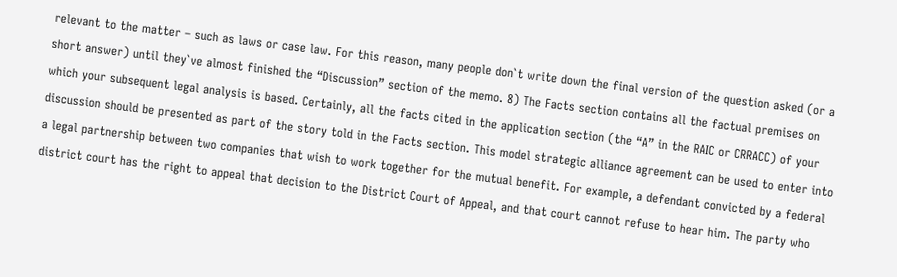relevant to the matter – such as laws or case law. For this reason, many people don`t write down the final version of the question asked (or a short answer) until they`ve almost finished the “Discussion” section of the memo. 8) The Facts section contains all the factual premises on which your subsequent legal analysis is based. Certainly, all the facts cited in the application section (the “A” in the RAIC or CRRACC) of your discussion should be presented as part of the story told in the Facts section. This model strategic alliance agreement can be used to enter into a legal partnership between two companies that wish to work together for the mutual benefit. For example, a defendant convicted by a federal district court has the right to appeal that decision to the District Court of Appeal, and that court cannot refuse to hear him. The party who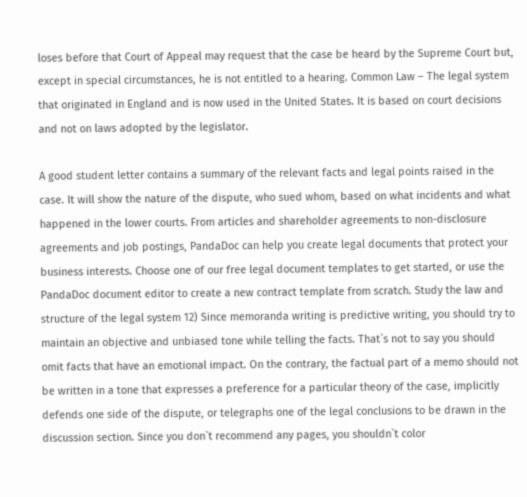loses before that Court of Appeal may request that the case be heard by the Supreme Court but, except in special circumstances, he is not entitled to a hearing. Common Law – The legal system that originated in England and is now used in the United States. It is based on court decisions and not on laws adopted by the legislator.

A good student letter contains a summary of the relevant facts and legal points raised in the case. It will show the nature of the dispute, who sued whom, based on what incidents and what happened in the lower courts. From articles and shareholder agreements to non-disclosure agreements and job postings, PandaDoc can help you create legal documents that protect your business interests. Choose one of our free legal document templates to get started, or use the PandaDoc document editor to create a new contract template from scratch. Study the law and structure of the legal system 12) Since memoranda writing is predictive writing, you should try to maintain an objective and unbiased tone while telling the facts. That`s not to say you should omit facts that have an emotional impact. On the contrary, the factual part of a memo should not be written in a tone that expresses a preference for a particular theory of the case, implicitly defends one side of the dispute, or telegraphs one of the legal conclusions to be drawn in the discussion section. Since you don`t recommend any pages, you shouldn`t color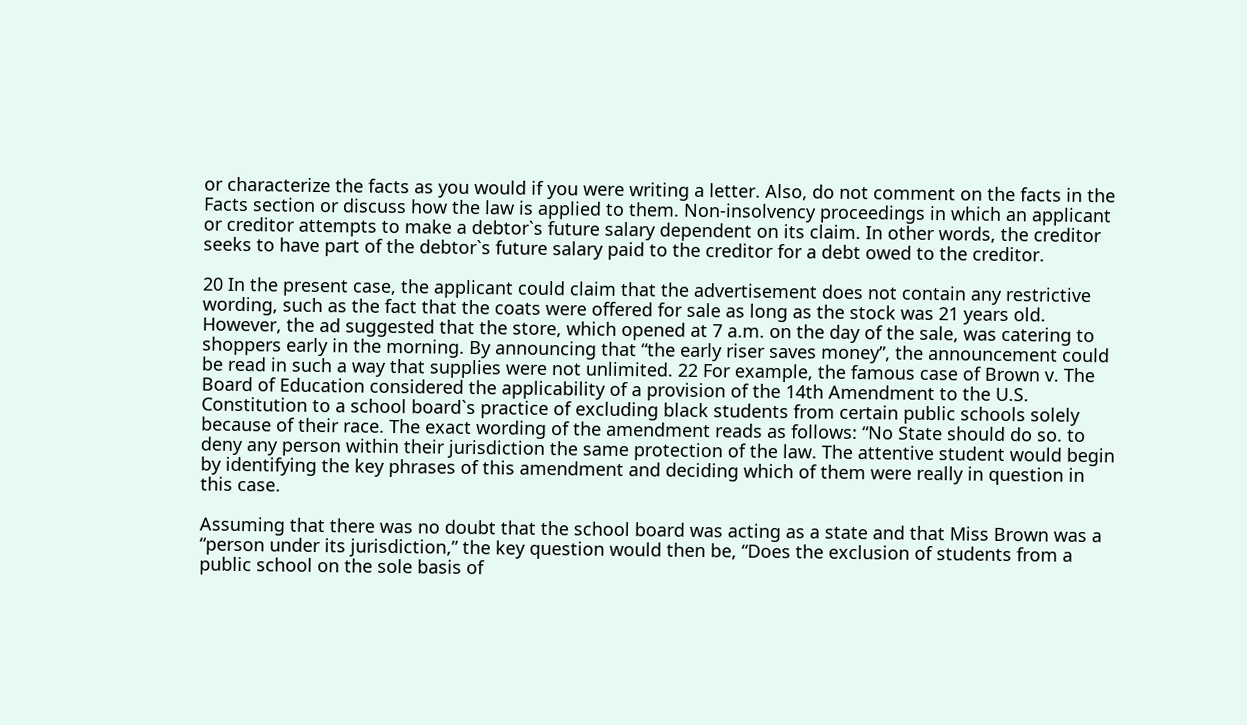or characterize the facts as you would if you were writing a letter. Also, do not comment on the facts in the Facts section or discuss how the law is applied to them. Non-insolvency proceedings in which an applicant or creditor attempts to make a debtor`s future salary dependent on its claim. In other words, the creditor seeks to have part of the debtor`s future salary paid to the creditor for a debt owed to the creditor.

20 In the present case, the applicant could claim that the advertisement does not contain any restrictive wording, such as the fact that the coats were offered for sale as long as the stock was 21 years old. However, the ad suggested that the store, which opened at 7 a.m. on the day of the sale, was catering to shoppers early in the morning. By announcing that “the early riser saves money”, the announcement could be read in such a way that supplies were not unlimited. 22 For example, the famous case of Brown v. The Board of Education considered the applicability of a provision of the 14th Amendment to the U.S. Constitution to a school board`s practice of excluding black students from certain public schools solely because of their race. The exact wording of the amendment reads as follows: “No State should do so. to deny any person within their jurisdiction the same protection of the law. The attentive student would begin by identifying the key phrases of this amendment and deciding which of them were really in question in this case.

Assuming that there was no doubt that the school board was acting as a state and that Miss Brown was a “person under its jurisdiction,” the key question would then be, “Does the exclusion of students from a public school on the sole basis of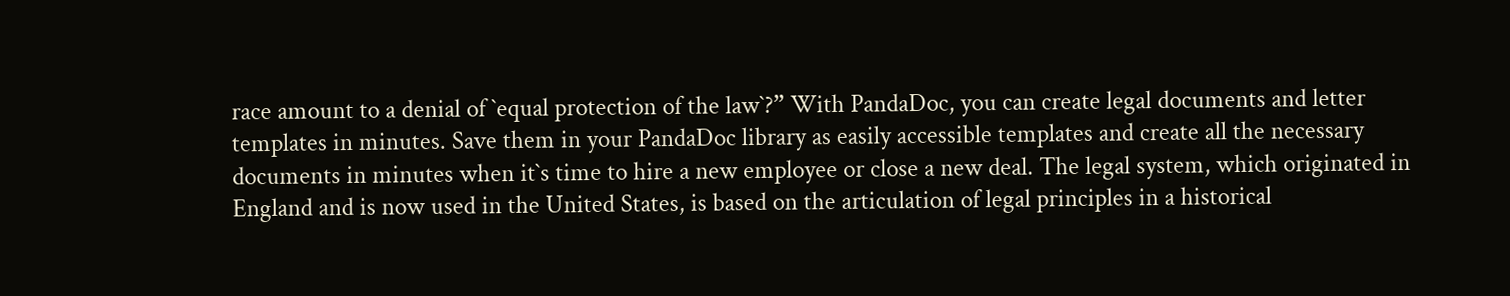race amount to a denial of `equal protection of the law`?” With PandaDoc, you can create legal documents and letter templates in minutes. Save them in your PandaDoc library as easily accessible templates and create all the necessary documents in minutes when it`s time to hire a new employee or close a new deal. The legal system, which originated in England and is now used in the United States, is based on the articulation of legal principles in a historical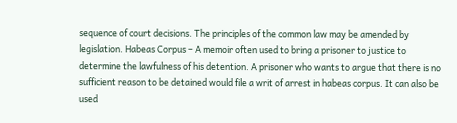sequence of court decisions. The principles of the common law may be amended by legislation. Habeas Corpus – A memoir often used to bring a prisoner to justice to determine the lawfulness of his detention. A prisoner who wants to argue that there is no sufficient reason to be detained would file a writ of arrest in habeas corpus. It can also be used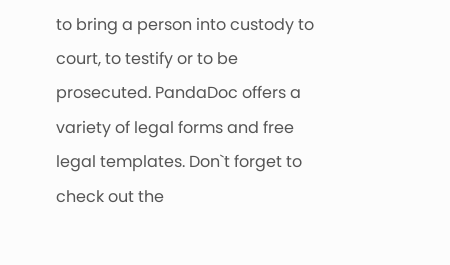to bring a person into custody to court, to testify or to be prosecuted. PandaDoc offers a variety of legal forms and free legal templates. Don`t forget to check out the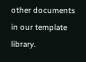other documents in our template library.